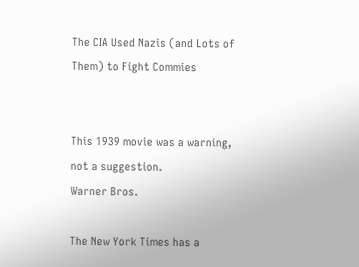The CIA Used Nazis (and Lots of Them) to Fight Commies


This 1939 movie was a warning, not a suggestion.
Warner Bros.

The New York Times has a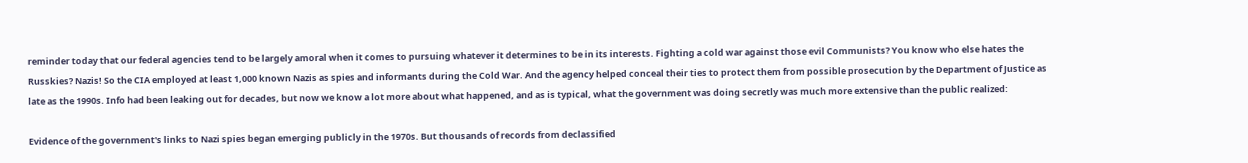reminder today that our federal agencies tend to be largely amoral when it comes to pursuing whatever it determines to be in its interests. Fighting a cold war against those evil Communists? You know who else hates the Russkies? Nazis! So the CIA employed at least 1,000 known Nazis as spies and informants during the Cold War. And the agency helped conceal their ties to protect them from possible prosecution by the Department of Justice as late as the 1990s. Info had been leaking out for decades, but now we know a lot more about what happened, and as is typical, what the government was doing secretly was much more extensive than the public realized:

Evidence of the government's links to Nazi spies began emerging publicly in the 1970s. But thousands of records from declassified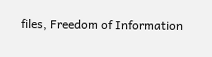files, Freedom of Information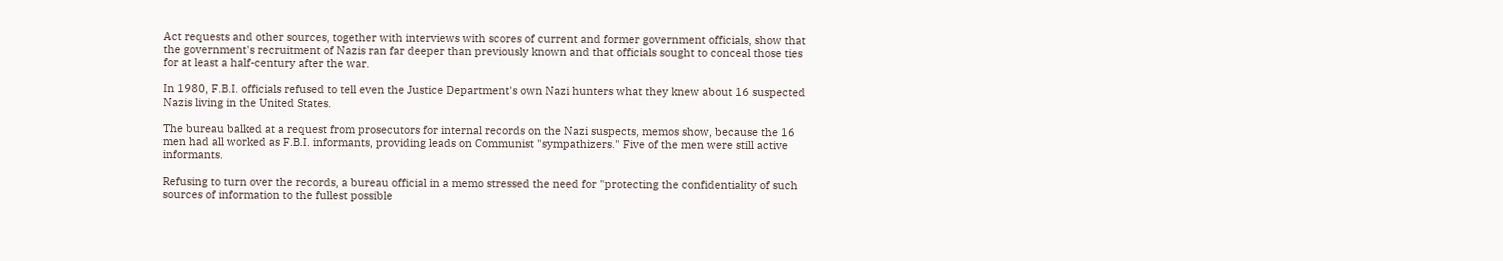Act requests and other sources, together with interviews with scores of current and former government officials, show that the government's recruitment of Nazis ran far deeper than previously known and that officials sought to conceal those ties for at least a half-century after the war.

In 1980, F.B.I. officials refused to tell even the Justice Department's own Nazi hunters what they knew about 16 suspected Nazis living in the United States.

The bureau balked at a request from prosecutors for internal records on the Nazi suspects, memos show, because the 16 men had all worked as F.B.I. informants, providing leads on Communist "sympathizers." Five of the men were still active informants.

Refusing to turn over the records, a bureau official in a memo stressed the need for "protecting the confidentiality of such sources of information to the fullest possible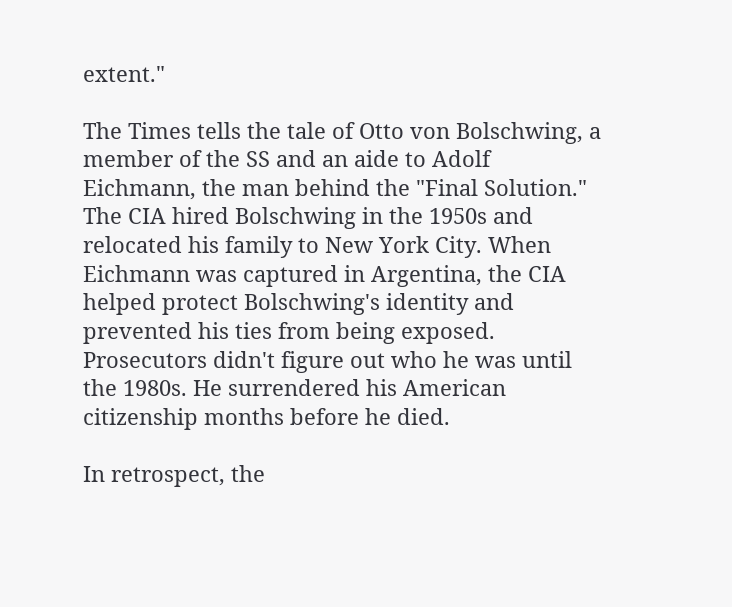extent."

The Times tells the tale of Otto von Bolschwing, a member of the SS and an aide to Adolf Eichmann, the man behind the "Final Solution." The CIA hired Bolschwing in the 1950s and relocated his family to New York City. When Eichmann was captured in Argentina, the CIA helped protect Bolschwing's identity and prevented his ties from being exposed. Prosecutors didn't figure out who he was until the 1980s. He surrendered his American citizenship months before he died.

In retrospect, the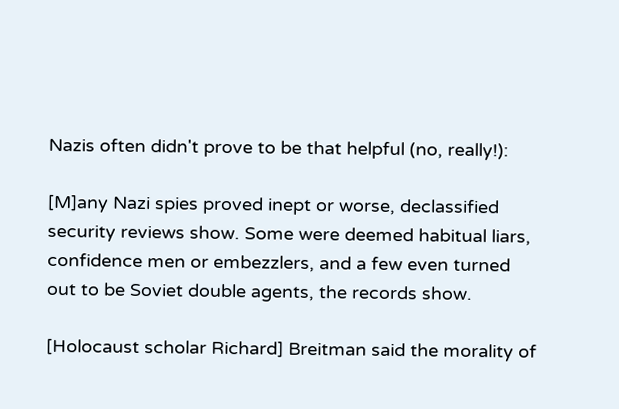Nazis often didn't prove to be that helpful (no, really!):

[M]any Nazi spies proved inept or worse, declassified security reviews show. Some were deemed habitual liars, confidence men or embezzlers, and a few even turned out to be Soviet double agents, the records show.

[Holocaust scholar Richard] Breitman said the morality of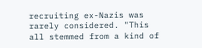recruiting ex-Nazis was rarely considered. "This all stemmed from a kind of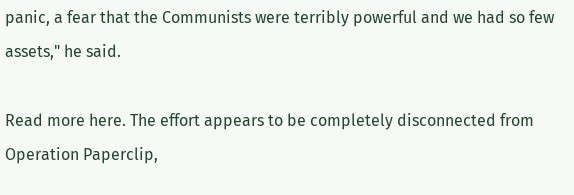panic, a fear that the Communists were terribly powerful and we had so few assets," he said.

Read more here. The effort appears to be completely disconnected from Operation Paperclip,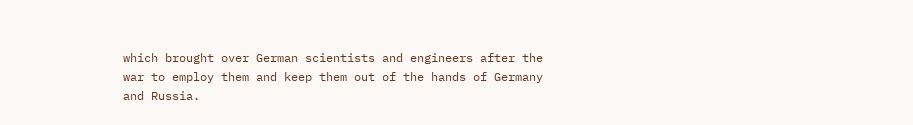which brought over German scientists and engineers after the war to employ them and keep them out of the hands of Germany and Russia.